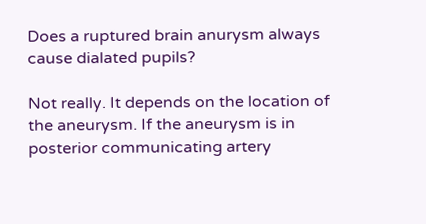Does a ruptured brain anurysm always cause dialated pupils?

Not really. It depends on the location of the aneurysm. If the aneurysm is in posterior communicating artery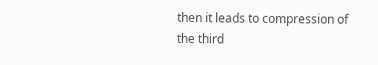then it leads to compression of the third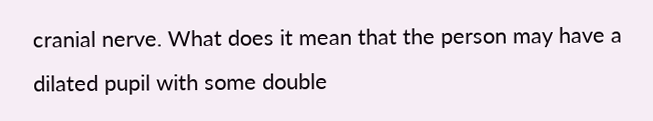cranial nerve. What does it mean that the person may have a dilated pupil with some double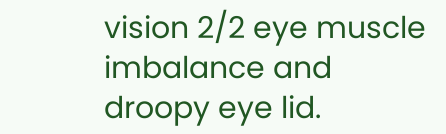vision 2/2 eye muscle imbalance and droopy eye lid.